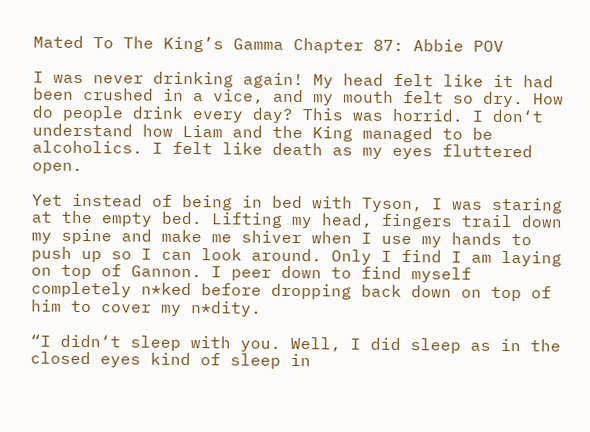Mated To The King’s Gamma Chapter 87: Abbie POV

I was never drinking again! My head felt like it had been crushed in a vice, and my mouth felt so dry. How do people drink every day? This was horrid. I don‘t understand how Liam and the King managed to be alcoholics. I felt like death as my eyes fluttered open.

Yet instead of being in bed with Tyson, I was staring at the empty bed. Lifting my head, fingers trail down my spine and make me shiver when I use my hands to push up so I can look around. Only I find I am laying on top of Gannon. I peer down to find myself completely n*ked before dropping back down on top of him to cover my n*dity.

“I didn‘t sleep with you. Well, I did sleep as in the closed eyes kind of sleep in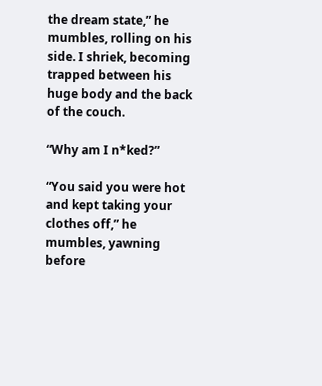the dream state,” he mumbles, rolling on his side. I shriek, becoming trapped between his huge body and the back of the couch.

“Why am I n*ked?”

“You said you were hot and kept taking your clothes off,” he mumbles, yawning before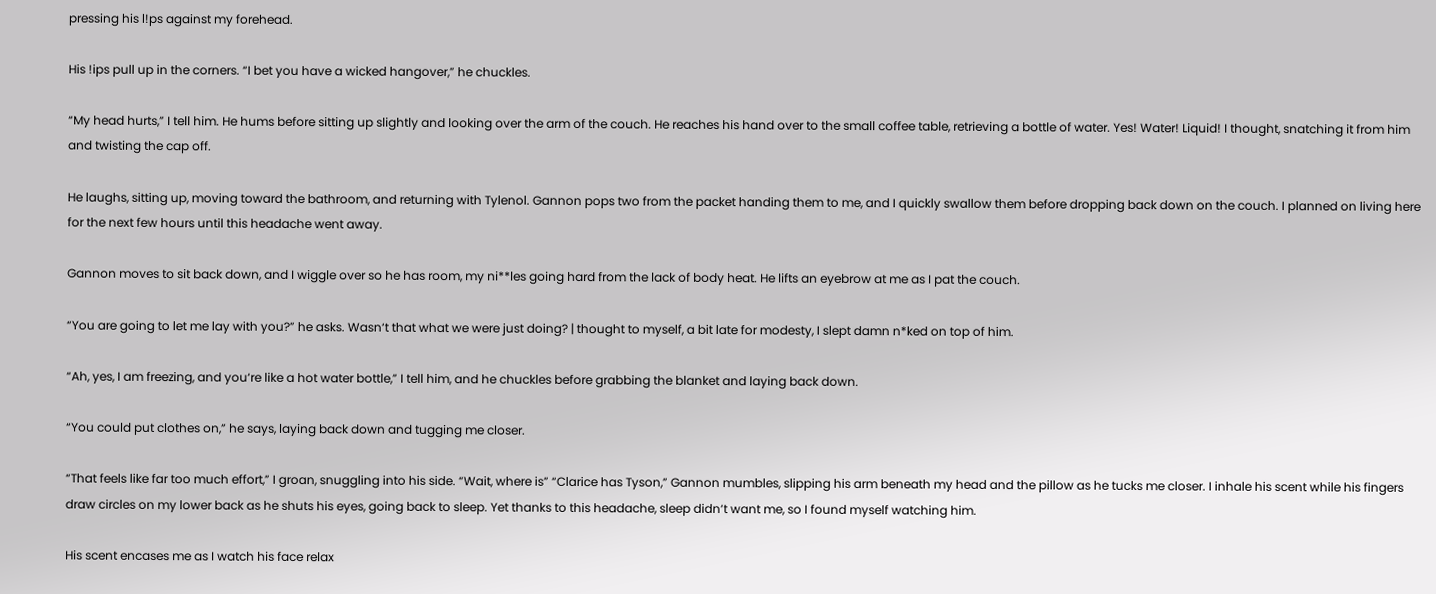pressing his l!ps against my forehead.

His !ips pull up in the corners. “I bet you have a wicked hangover,” he chuckles.

“My head hurts,” I tell him. He hums before sitting up slightly and looking over the arm of the couch. He reaches his hand over to the small coffee table, retrieving a bottle of water. Yes! Water! Liquid! I thought, snatching it from him and twisting the cap off.

He laughs, sitting up, moving toward the bathroom, and returning with Tylenol. Gannon pops two from the packet handing them to me, and I quickly swallow them before dropping back down on the couch. I planned on living here for the next few hours until this headache went away.

Gannon moves to sit back down, and I wiggle over so he has room, my ni**les going hard from the lack of body heat. He lifts an eyebrow at me as I pat the couch.

“You are going to let me lay with you?” he asks. Wasn‘t that what we were just doing? | thought to myself, a bit late for modesty, I slept damn n*ked on top of him.

“Ah, yes, I am freezing, and you‘re like a hot water bottle,” I tell him, and he chuckles before grabbing the blanket and laying back down.

“You could put clothes on,” he says, laying back down and tugging me closer.

“That feels like far too much effort,” I groan, snuggling into his side. “Wait, where is” “Clarice has Tyson,” Gannon mumbles, slipping his arm beneath my head and the pillow as he tucks me closer. I inhale his scent while his fingers draw circles on my lower back as he shuts his eyes, going back to sleep. Yet thanks to this headache, sleep didn‘t want me, so I found myself watching him.

His scent encases me as I watch his face relax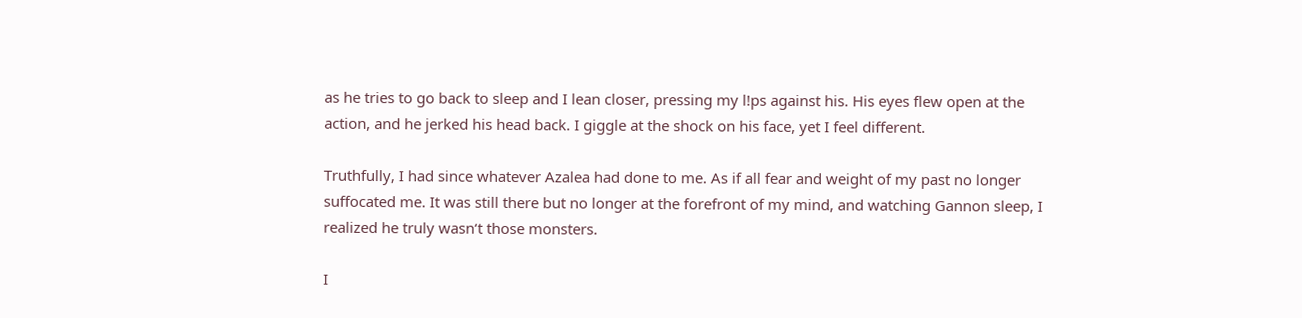as he tries to go back to sleep and I lean closer, pressing my l!ps against his. His eyes flew open at the action, and he jerked his head back. I giggle at the shock on his face, yet I feel different.

Truthfully, I had since whatever Azalea had done to me. As if all fear and weight of my past no longer suffocated me. It was still there but no longer at the forefront of my mind, and watching Gannon sleep, I realized he truly wasn‘t those monsters.

I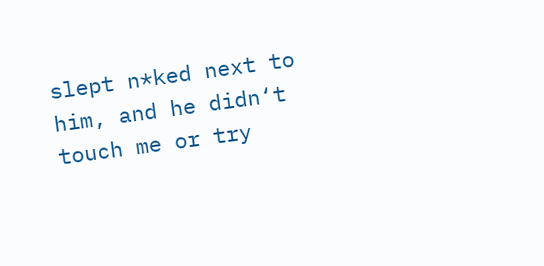slept n*ked next to him, and he didn‘t touch me or try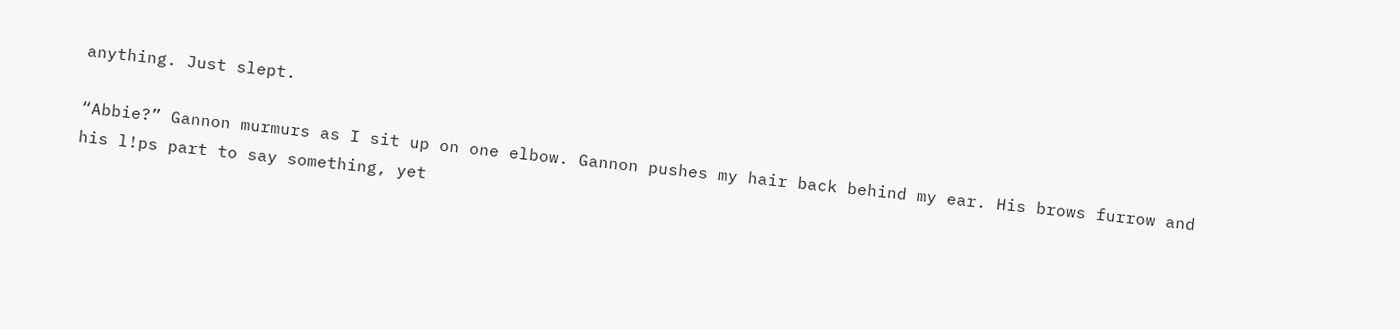anything. Just slept.

“Abbie?” Gannon murmurs as I sit up on one elbow. Gannon pushes my hair back behind my ear. His brows furrow and his l!ps part to say something, yet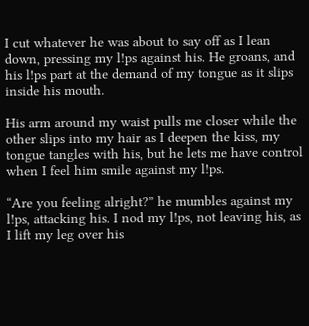I cut whatever he was about to say off as I lean down, pressing my l!ps against his. He groans, and his l!ps part at the demand of my tongue as it slips inside his mouth.

His arm around my waist pulls me closer while the other slips into my hair as I deepen the kiss, my tongue tangles with his, but he lets me have control when I feel him smile against my l!ps.

“Are you feeling alright?” he mumbles against my l!ps, attacking his. I nod my l!ps, not leaving his, as I lift my leg over his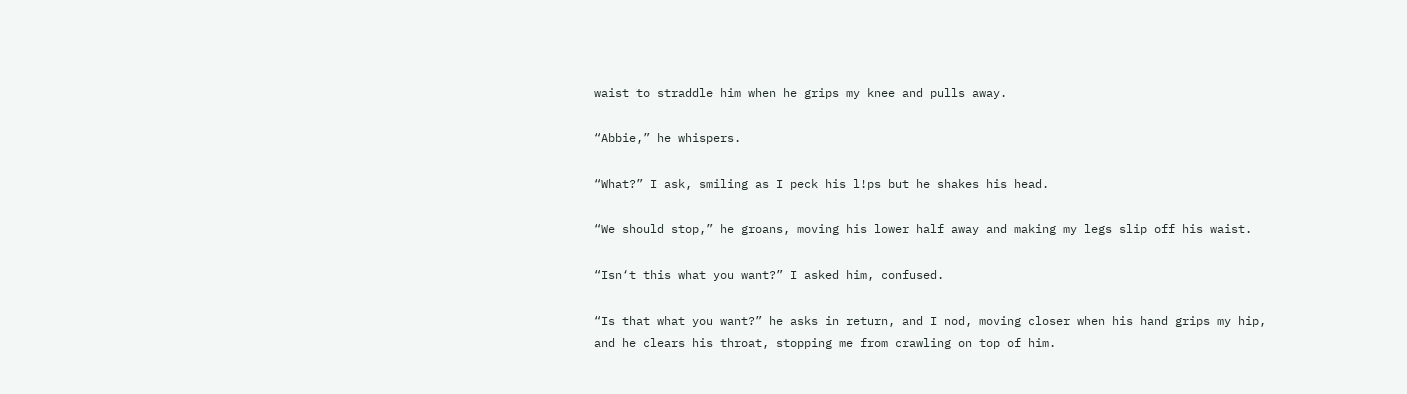waist to straddle him when he grips my knee and pulls away.

“Abbie,” he whispers.

“What?” I ask, smiling as I peck his l!ps but he shakes his head.

“We should stop,” he groans, moving his lower half away and making my legs slip off his waist.

“Isn‘t this what you want?” I asked him, confused.

“Is that what you want?” he asks in return, and I nod, moving closer when his hand grips my hip, and he clears his throat, stopping me from crawling on top of him.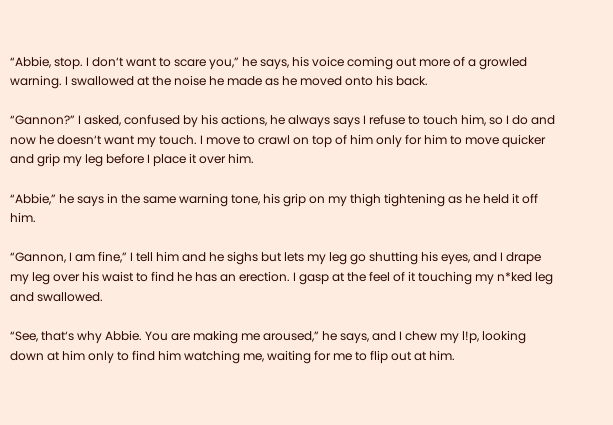“Abbie, stop. I don‘t want to scare you,” he says, his voice coming out more of a growled warning. I swallowed at the noise he made as he moved onto his back.

“Gannon?” I asked, confused by his actions, he always says I refuse to touch him, so I do and now he doesn‘t want my touch. I move to crawl on top of him only for him to move quicker and grip my leg before I place it over him.

“Abbie,” he says in the same warning tone, his grip on my thigh tightening as he held it off him.

“Gannon, I am fine,” I tell him and he sighs but lets my leg go shutting his eyes, and I drape my leg over his waist to find he has an erection. I gasp at the feel of it touching my n*ked leg and swallowed.

“See, that‘s why Abbie. You are making me aroused,” he says, and I chew my l!p, looking down at him only to find him watching me, waiting for me to flip out at him.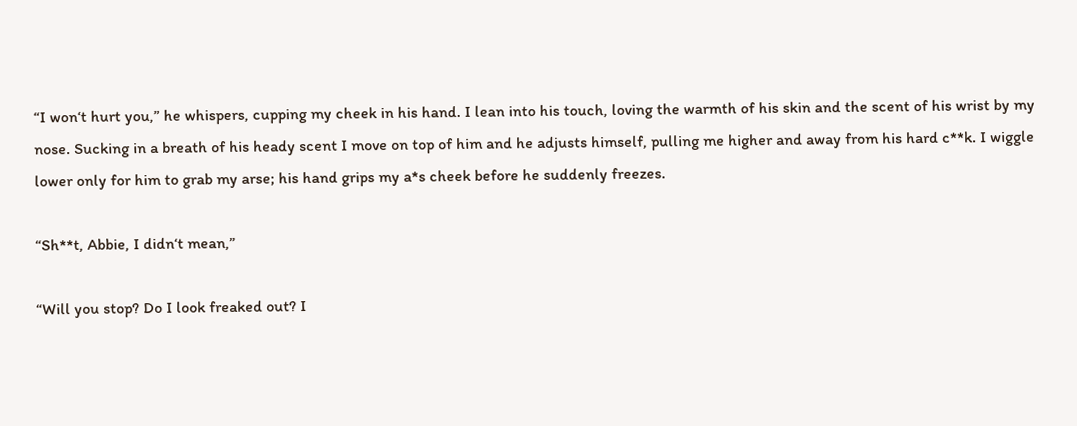“I won‘t hurt you,” he whispers, cupping my cheek in his hand. I lean into his touch, loving the warmth of his skin and the scent of his wrist by my nose. Sucking in a breath of his heady scent I move on top of him and he adjusts himself, pulling me higher and away from his hard c**k. I wiggle lower only for him to grab my arse; his hand grips my a*s cheek before he suddenly freezes.

“Sh**t, Abbie, I didn‘t mean,”

“Will you stop? Do I look freaked out? I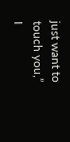just want to touch you,” I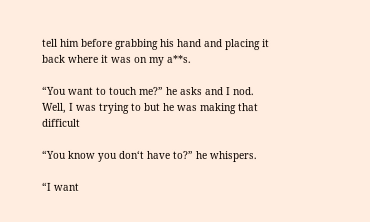tell him before grabbing his hand and placing it back where it was on my a**s.

“You want to touch me?” he asks and I nod. Well, I was trying to but he was making that difficult

“You know you don‘t have to?” he whispers.

“I want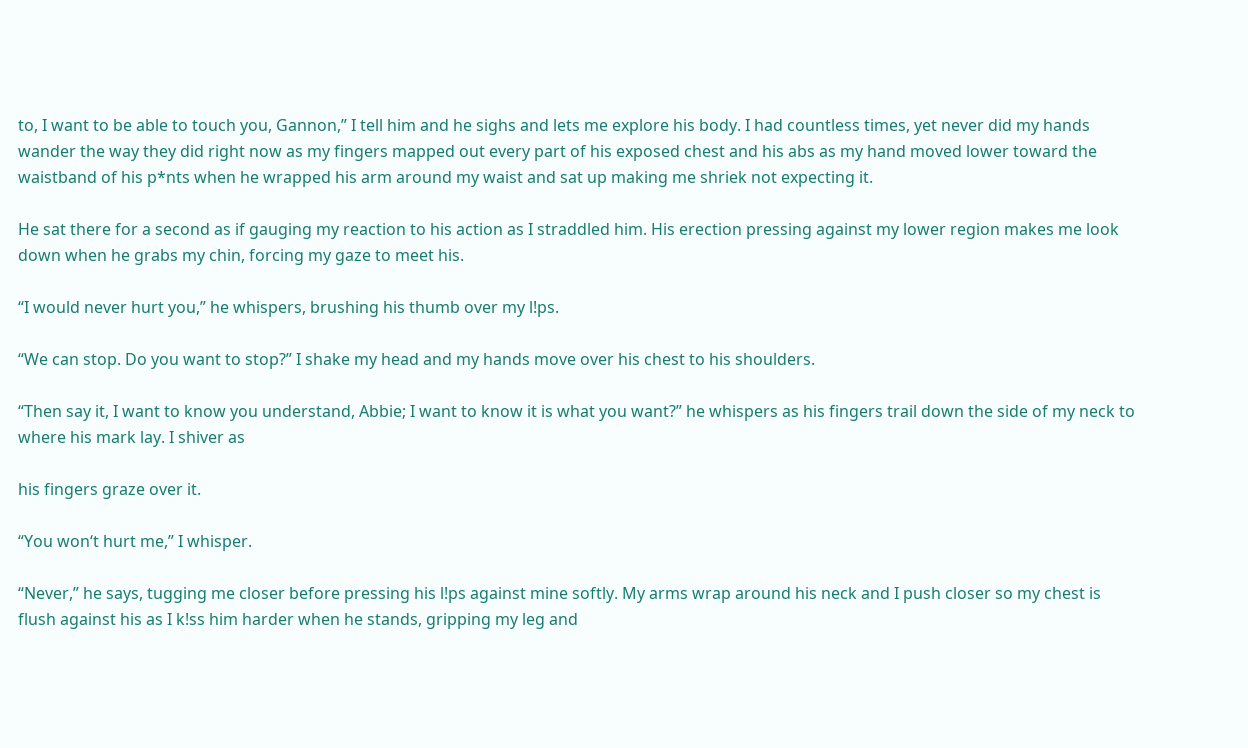to, I want to be able to touch you, Gannon,” I tell him and he sighs and lets me explore his body. I had countless times, yet never did my hands wander the way they did right now as my fingers mapped out every part of his exposed chest and his abs as my hand moved lower toward the waistband of his p*nts when he wrapped his arm around my waist and sat up making me shriek not expecting it.

He sat there for a second as if gauging my reaction to his action as I straddled him. His erection pressing against my lower region makes me look down when he grabs my chin, forcing my gaze to meet his.

“I would never hurt you,” he whispers, brushing his thumb over my l!ps.

“We can stop. Do you want to stop?” I shake my head and my hands move over his chest to his shoulders.

“Then say it, I want to know you understand, Abbie; I want to know it is what you want?” he whispers as his fingers trail down the side of my neck to where his mark lay. I shiver as

his fingers graze over it.

“You won‘t hurt me,” I whisper.

“Never,” he says, tugging me closer before pressing his l!ps against mine softly. My arms wrap around his neck and I push closer so my chest is flush against his as I k!ss him harder when he stands, gripping my leg and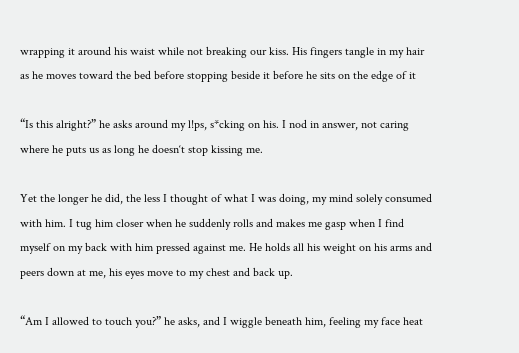wrapping it around his waist while not breaking our kiss. His fingers tangle in my hair as he moves toward the bed before stopping beside it before he sits on the edge of it

“Is this alright?” he asks around my l!ps, s*cking on his. I nod in answer, not caring where he puts us as long he doesn‘t stop kissing me.

Yet the longer he did, the less I thought of what I was doing, my mind solely consumed with him. I tug him closer when he suddenly rolls and makes me gasp when I find myself on my back with him pressed against me. He holds all his weight on his arms and peers down at me, his eyes move to my chest and back up.

“Am I allowed to touch you?” he asks, and I wiggle beneath him, feeling my face heat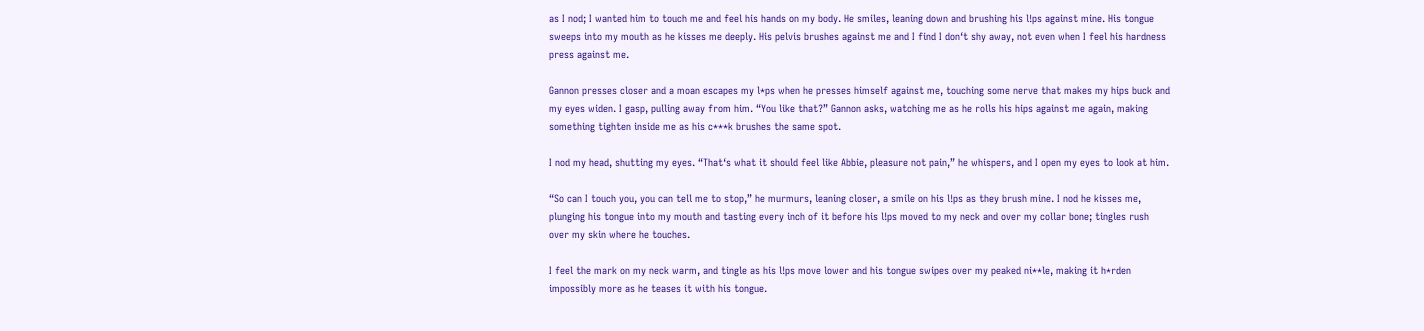as I nod; I wanted him to touch me and feel his hands on my body. He smiles, leaning down and brushing his l!ps against mine. His tongue sweeps into my mouth as he kisses me deeply. His pelvis brushes against me and I find I don‘t shy away, not even when I feel his hardness press against me.

Gannon presses closer and a moan escapes my l*ps when he presses himself against me, touching some nerve that makes my hips buck and my eyes widen. I gasp, pulling away from him. “You like that?” Gannon asks, watching me as he rolls his hips against me again, making something tighten inside me as his c***k brushes the same spot.

I nod my head, shutting my eyes. “That‘s what it should feel like Abbie, pleasure not pain,” he whispers, and I open my eyes to look at him.

“So can I touch you, you can tell me to stop,” he murmurs, leaning closer, a smile on his l!ps as they brush mine. I nod he kisses me, plunging his tongue into my mouth and tasting every inch of it before his l!ps moved to my neck and over my collar bone; tingles rush over my skin where he touches.

I feel the mark on my neck warm, and tingle as his l!ps move lower and his tongue swipes over my peaked ni**le, making it h*rden impossibly more as he teases it with his tongue.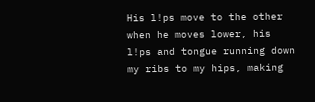His l!ps move to the other when he moves lower, his l!ps and tongue running down my ribs to my hips, making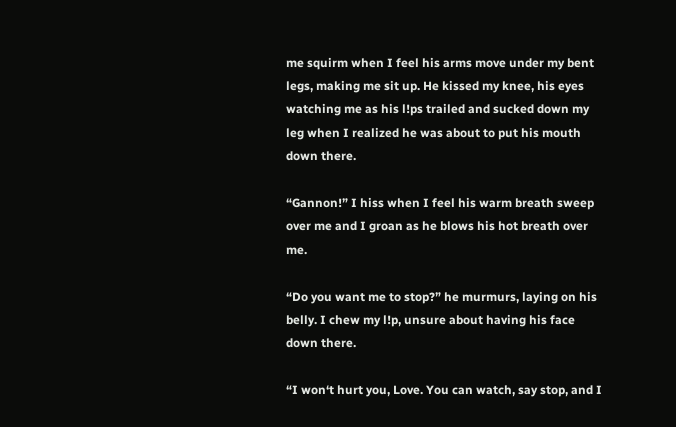me squirm when I feel his arms move under my bent legs, making me sit up. He kissed my knee, his eyes watching me as his l!ps trailed and sucked down my leg when I realized he was about to put his mouth down there.

“Gannon!” I hiss when I feel his warm breath sweep over me and I groan as he blows his hot breath over me.

“Do you want me to stop?” he murmurs, laying on his belly. I chew my l!p, unsure about having his face down there.

“I won‘t hurt you, Love. You can watch, say stop, and I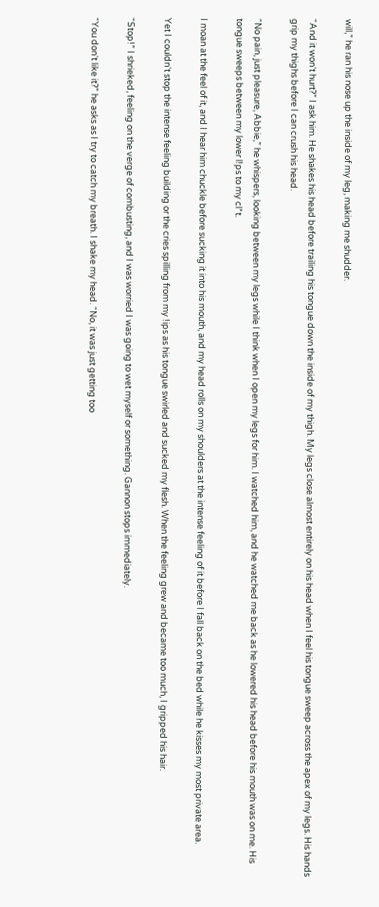will,” he ran his nose up the inside of my leg, making me shudder.

“And it won‘t hurt?” I ask him. He shakes his head before trailing his tongue down the inside of my thigh. My legs close almost entirely on his head when I feel his tongue sweep across the apex of my legs. His hands grip my thighs before I can crush his head.

“No pain, just pleasure, Abbie,” he whispers, looking between my legs while I think when I open my legs for him. I watched him, and he watched me back as he lowered his head before his mouth was on me. His tongue sweeps between my lower l!ps to my cl*t.

I moan at the feel of it, and I hear him chuckle before sucking it into his mouth, and my head rolls on my shoulders at the intense feeling of it before I fall back on the bed while he kisses my most private area.

Yet I couldn‘t stop the intense feeling building or the cries spilling from my !ips as his tongue swirled and sucked my flesh. When the feeling grew and became too much, I gripped his hair.

“Stop!” I shrieked, feeling on the verge of combusting, and I was worried I was going to wet myself or something. Gannon stops immediately.

“You don‘t like it?” he asks as I try to catch my breath. I shake my head. “No, it was just getting too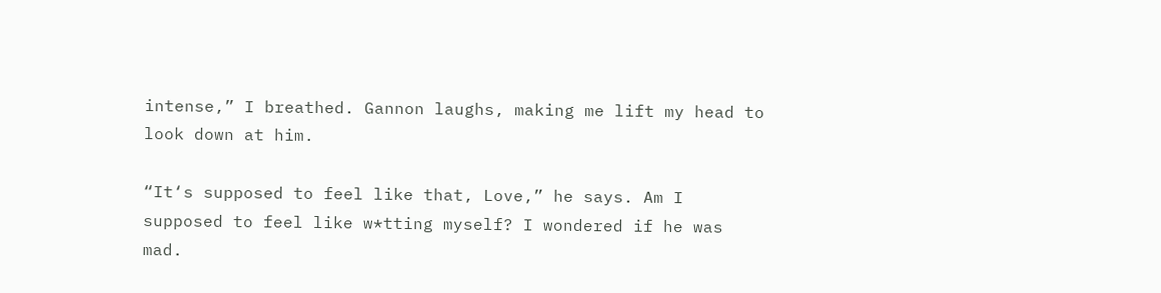intense,” I breathed. Gannon laughs, making me lift my head to look down at him.

“It‘s supposed to feel like that, Love,” he says. Am I supposed to feel like w*tting myself? I wondered if he was mad.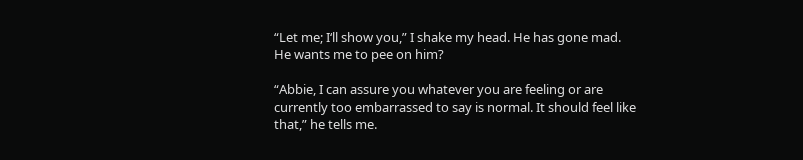“Let me; I‘ll show you,” I shake my head. He has gone mad. He wants me to pee on him?

“Abbie, I can assure you whatever you are feeling or are currently too embarrassed to say is normal. It should feel like that,” he tells me.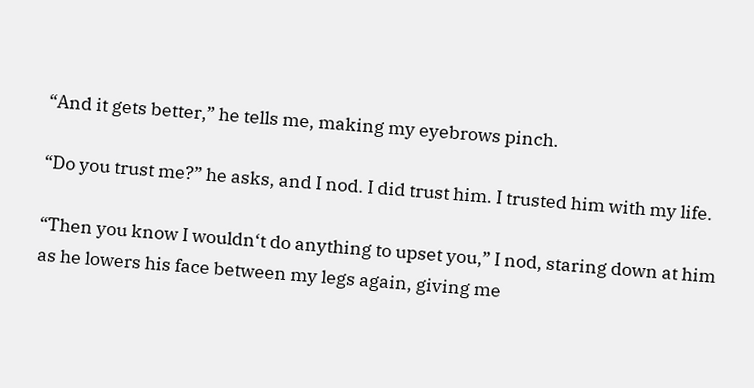“And it gets better,” he tells me, making my eyebrows pinch.

“Do you trust me?” he asks, and I nod. I did trust him. I trusted him with my life.

“Then you know I wouldn‘t do anything to upset you,” I nod, staring down at him as he lowers his face between my legs again, giving me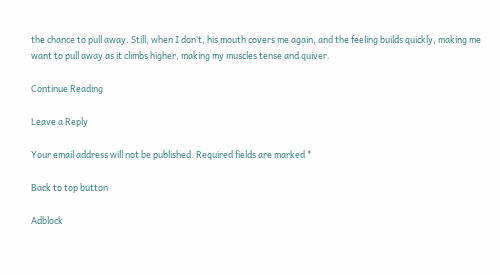the chance to pull away. Still, when I don‘t, his mouth covers me again, and the feeling builds quickly, making me want to pull away as it climbs higher, making my muscles tense and quiver.

Continue Reading

Leave a Reply

Your email address will not be published. Required fields are marked *

Back to top button

Adblock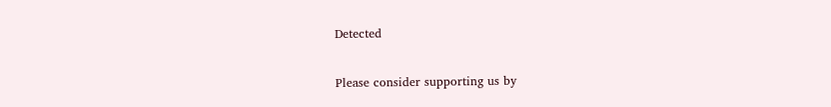Detected

Please consider supporting us by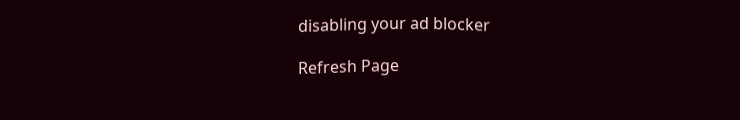disabling your ad blocker

Refresh Page